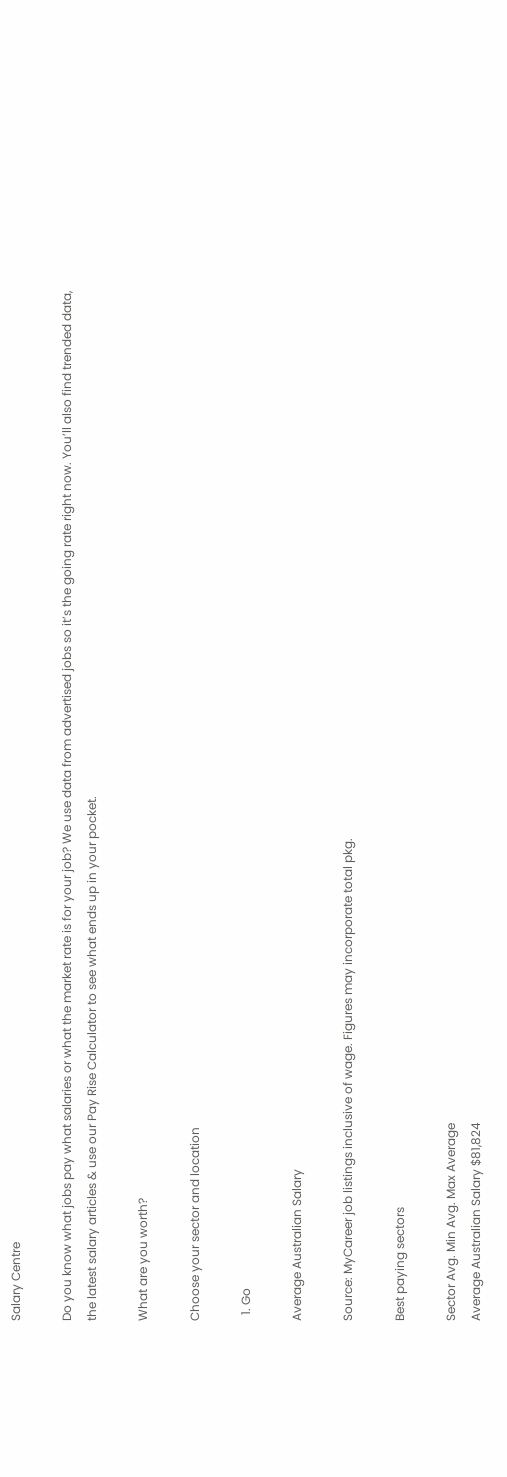Salary Centre

Do you know what jobs pay what salaries or what the market rate is for your job? We use data from advertised jobs so it’s the going rate right now. You’ll also find trended data, the latest salary articles & use our Pay Rise Calculator to see what ends up in your pocket.

What are you worth?

Choose your sector and location

  1. Go

Average Australian Salary

Source: MyCareer job listings inclusive of wage. Figures may incorporate total pkg.

Best paying sectors

Sector Avg. Min Avg. Max Average
Average Australian Salary $81,824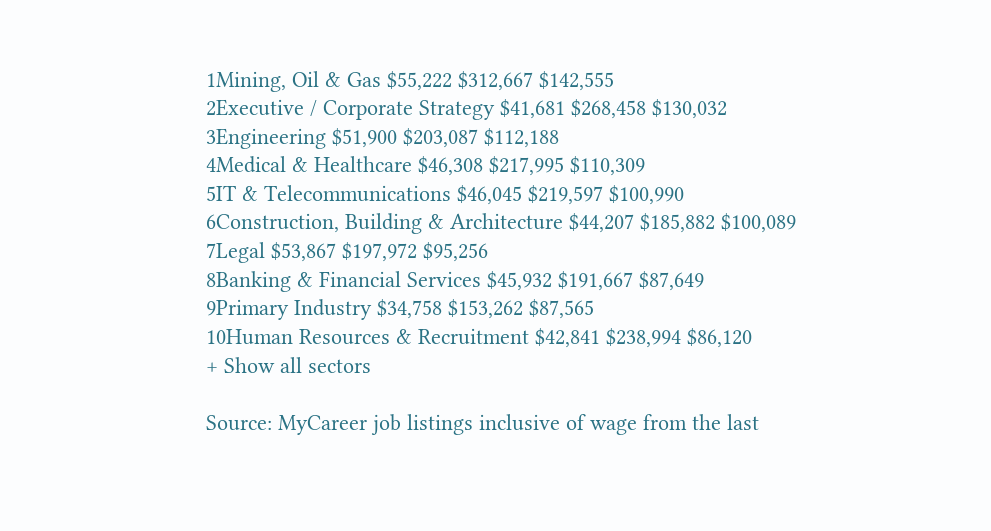1Mining, Oil & Gas $55,222 $312,667 $142,555
2Executive / Corporate Strategy $41,681 $268,458 $130,032
3Engineering $51,900 $203,087 $112,188
4Medical & Healthcare $46,308 $217,995 $110,309
5IT & Telecommunications $46,045 $219,597 $100,990
6Construction, Building & Architecture $44,207 $185,882 $100,089
7Legal $53,867 $197,972 $95,256
8Banking & Financial Services $45,932 $191,667 $87,649
9Primary Industry $34,758 $153,262 $87,565
10Human Resources & Recruitment $42,841 $238,994 $86,120
+ Show all sectors

Source: MyCareer job listings inclusive of wage from the last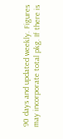90 days and updated weekly. Figures may incorporate total pkg. If there is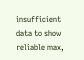insufficient data to show reliable max,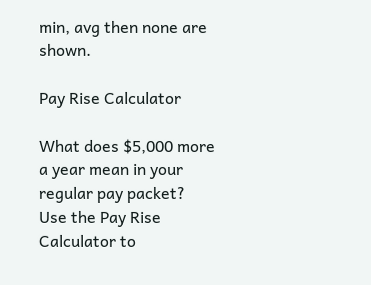min, avg then none are shown.

Pay Rise Calculator

What does $5,000 more a year mean in your regular pay packet?
Use the Pay Rise Calculator to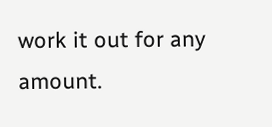work it out for any amount.